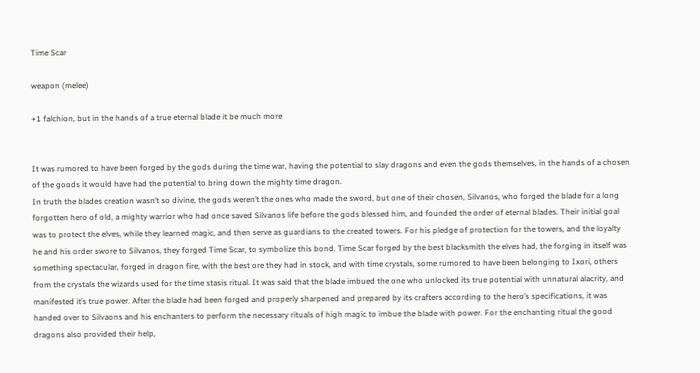Time Scar

weapon (melee)

+1 falchion, but in the hands of a true eternal blade it be much more


It was rumored to have been forged by the gods during the time war, having the potential to slay dragons and even the gods themselves, in the hands of a chosen of the goods it would have had the potential to bring down the mighty time dragon.
In truth the blades creation wasn’t so divine, the gods weren’t the ones who made the sword, but one of their chosen, Silvanos, who forged the blade for a long forgotten hero of old, a mighty warrior who had once saved Silvanos life before the gods blessed him, and founded the order of eternal blades. Their initial goal was to protect the elves, while they learned magic, and then serve as guardians to the created towers. For his pledge of protection for the towers, and the loyalty he and his order swore to Silvanos, they forged Time Scar, to symbolize this bond. Time Scar forged by the best blacksmith the elves had, the forging in itself was something spectacular, forged in dragon fire, with the best ore they had in stock, and with time crystals, some rumored to have been belonging to Ixori, others from the crystals the wizards used for the time stasis ritual. It was said that the blade imbued the one who unlocked its true potential with unnatural alacrity, and manifested it’s true power. After the blade had been forged and properly sharpened and prepared by its crafters according to the hero’s specifications, it was handed over to Silvaons and his enchanters to perform the necessary rituals of high magic to imbue the blade with power. For the enchanting ritual the good dragons also provided their help,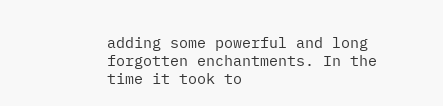adding some powerful and long forgotten enchantments. In the time it took to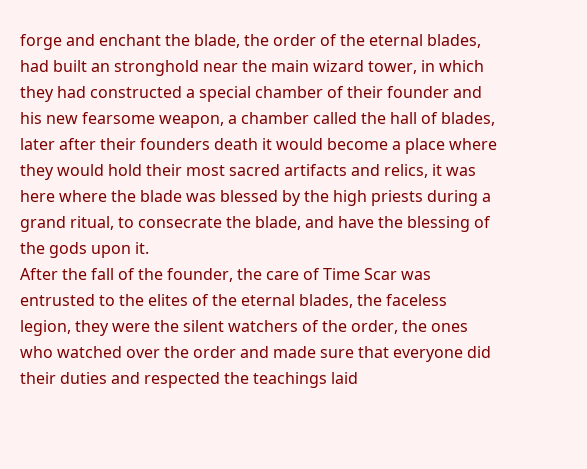forge and enchant the blade, the order of the eternal blades, had built an stronghold near the main wizard tower, in which they had constructed a special chamber of their founder and his new fearsome weapon, a chamber called the hall of blades, later after their founders death it would become a place where they would hold their most sacred artifacts and relics, it was here where the blade was blessed by the high priests during a grand ritual, to consecrate the blade, and have the blessing of the gods upon it.
After the fall of the founder, the care of Time Scar was entrusted to the elites of the eternal blades, the faceless legion, they were the silent watchers of the order, the ones who watched over the order and made sure that everyone did their duties and respected the teachings laid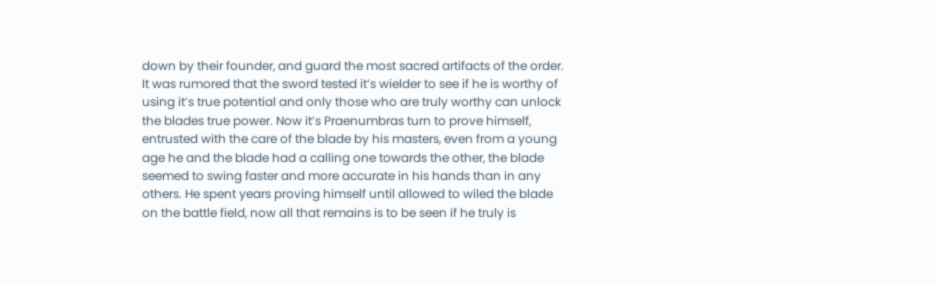down by their founder, and guard the most sacred artifacts of the order. It was rumored that the sword tested it’s wielder to see if he is worthy of using it’s true potential and only those who are truly worthy can unlock the blades true power. Now it’s Praenumbras turn to prove himself, entrusted with the care of the blade by his masters, even from a young age he and the blade had a calling one towards the other, the blade seemed to swing faster and more accurate in his hands than in any others. He spent years proving himself until allowed to wiled the blade on the battle field, now all that remains is to be seen if he truly is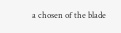a chosen of the blade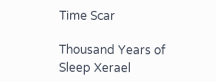Time Scar

Thousand Years of Sleep Xerael